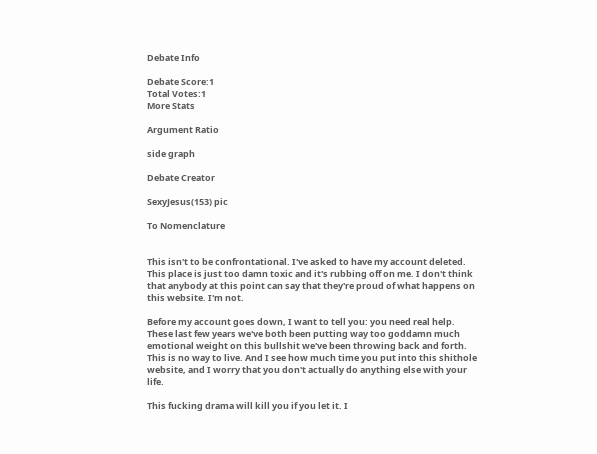Debate Info

Debate Score:1
Total Votes:1
More Stats

Argument Ratio

side graph

Debate Creator

SexyJesus(153) pic

To Nomenclature


This isn't to be confrontational. I've asked to have my account deleted. This place is just too damn toxic and it's rubbing off on me. I don't think that anybody at this point can say that they're proud of what happens on this website. I'm not.

Before my account goes down, I want to tell you: you need real help. These last few years we've both been putting way too goddamn much emotional weight on this bullshit we've been throwing back and forth. This is no way to live. And I see how much time you put into this shithole website, and I worry that you don't actually do anything else with your life.

This fucking drama will kill you if you let it. I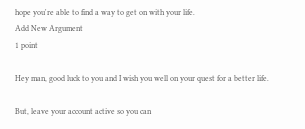hope you're able to find a way to get on with your life.
Add New Argument
1 point

Hey man, good luck to you and I wish you well on your quest for a better life.

But, leave your account active so you can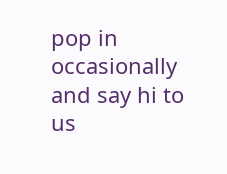pop in occasionally and say hi to us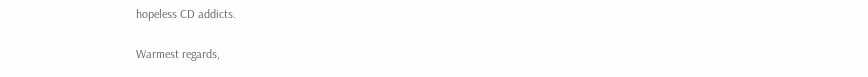hopeless CD addicts.

Warmest regards,